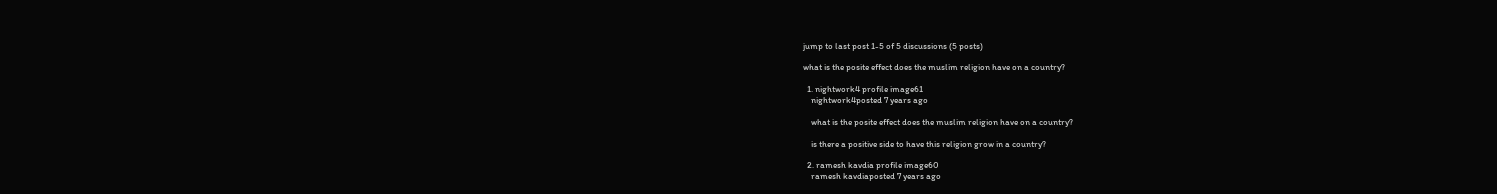jump to last post 1-5 of 5 discussions (5 posts)

what is the posite effect does the muslim religion have on a country?

  1. nightwork4 profile image61
    nightwork4posted 7 years ago

    what is the posite effect does the muslim religion have on a country?

    is there a positive side to have this religion grow in a country?

  2. ramesh kavdia profile image60
    ramesh kavdiaposted 7 years ago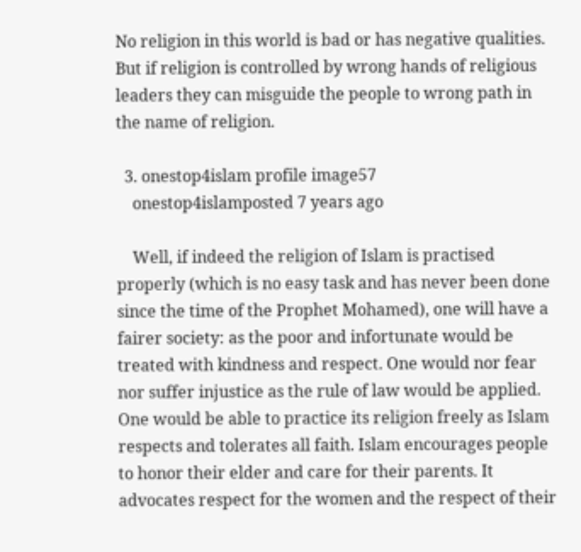No religion in this world is bad or has negative qualities. But if religion is controlled by wrong hands of religious leaders they can misguide the people to wrong path in the name of religion.

  3. onestop4islam profile image57
    onestop4islamposted 7 years ago

    Well, if indeed the religion of Islam is practised properly (which is no easy task and has never been done since the time of the Prophet Mohamed), one will have a fairer society: as the poor and infortunate would be treated with kindness and respect. One would nor fear nor suffer injustice as the rule of law would be applied. One would be able to practice its religion freely as Islam respects and tolerates all faith. Islam encourages people to honor their elder and care for their parents. It advocates respect for the women and the respect of their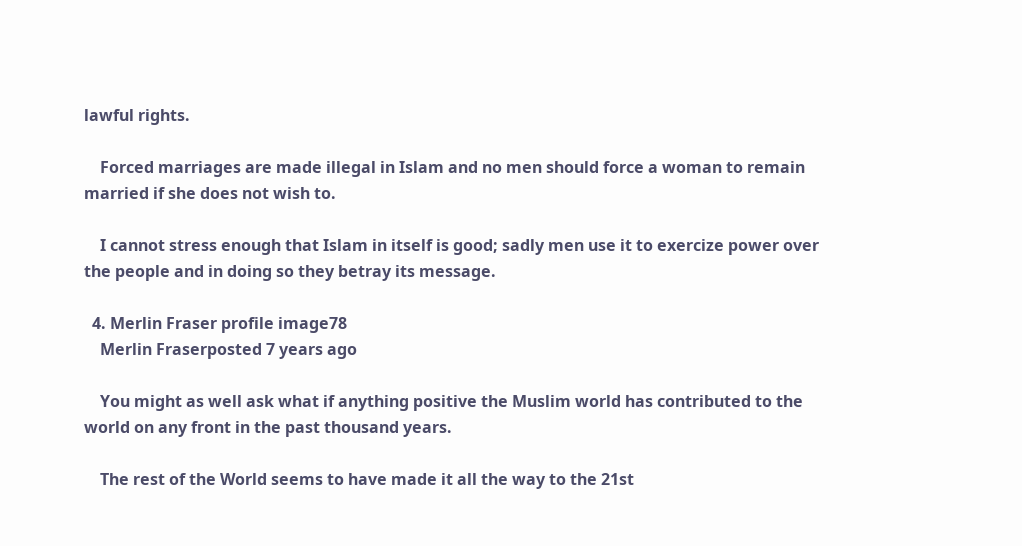lawful rights.

    Forced marriages are made illegal in Islam and no men should force a woman to remain married if she does not wish to.

    I cannot stress enough that Islam in itself is good; sadly men use it to exercize power over the people and in doing so they betray its message.

  4. Merlin Fraser profile image78
    Merlin Fraserposted 7 years ago

    You might as well ask what if anything positive the Muslim world has contributed to the world on any front in the past thousand years.

    The rest of the World seems to have made it all the way to the 21st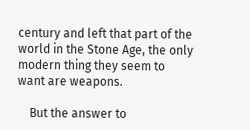century and left that part of the world in the Stone Age, the only modern thing they seem to want are weapons.

    But the answer to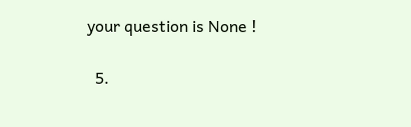your question is None !

  5.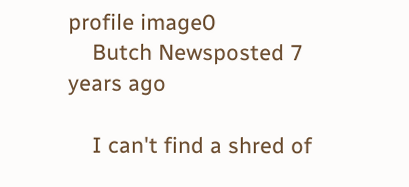profile image0
    Butch Newsposted 7 years ago

    I can't find a shred of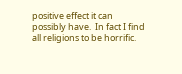positive effect it can possibly have.  In fact I find all religions to be horrific.